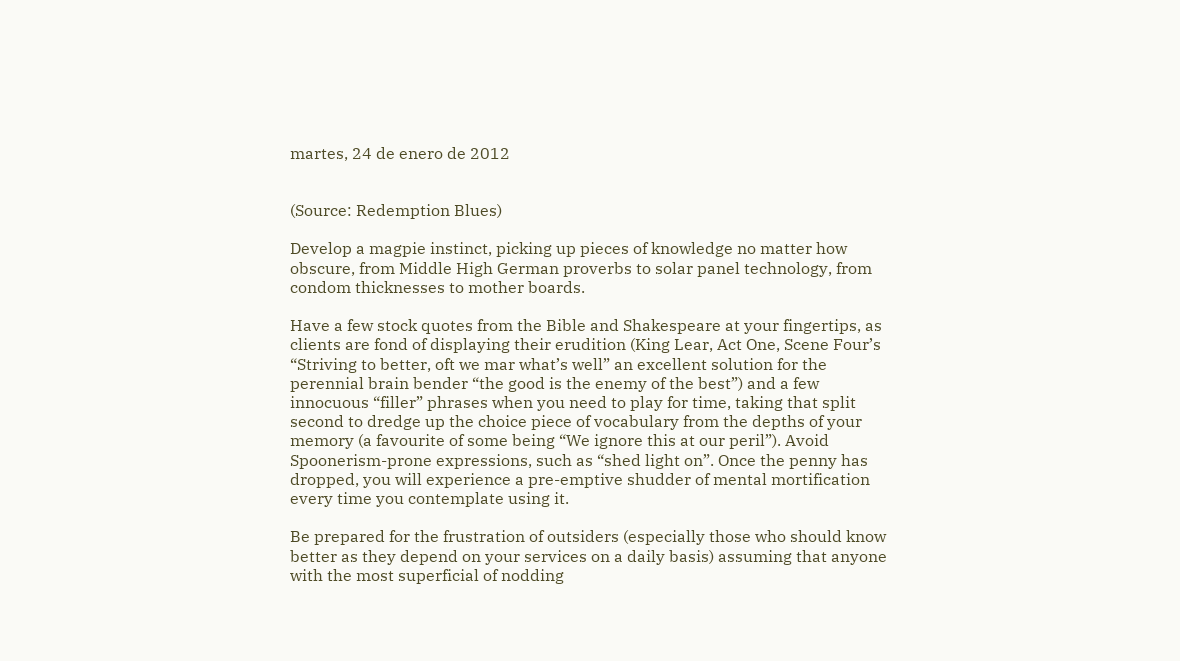martes, 24 de enero de 2012


(Source: Redemption Blues)

Develop a magpie instinct, picking up pieces of knowledge no matter how obscure, from Middle High German proverbs to solar panel technology, from condom thicknesses to mother boards.

Have a few stock quotes from the Bible and Shakespeare at your fingertips, as clients are fond of displaying their erudition (King Lear, Act One, Scene Four’s “Striving to better, oft we mar what’s well” an excellent solution for the perennial brain bender “the good is the enemy of the best”) and a few innocuous “filler” phrases when you need to play for time, taking that split second to dredge up the choice piece of vocabulary from the depths of your memory (a favourite of some being “We ignore this at our peril”). Avoid Spoonerism-prone expressions, such as “shed light on”. Once the penny has dropped, you will experience a pre-emptive shudder of mental mortification every time you contemplate using it.

Be prepared for the frustration of outsiders (especially those who should know better as they depend on your services on a daily basis) assuming that anyone with the most superficial of nodding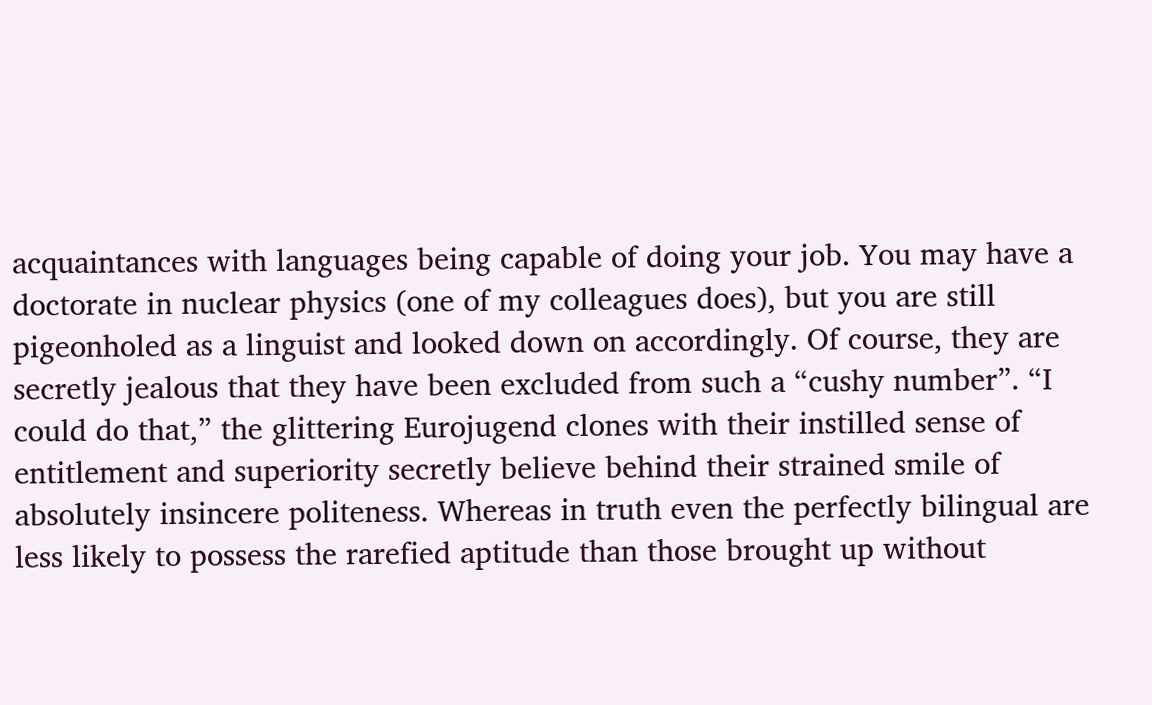acquaintances with languages being capable of doing your job. You may have a doctorate in nuclear physics (one of my colleagues does), but you are still pigeonholed as a linguist and looked down on accordingly. Of course, they are secretly jealous that they have been excluded from such a “cushy number”. “I could do that,” the glittering Eurojugend clones with their instilled sense of entitlement and superiority secretly believe behind their strained smile of absolutely insincere politeness. Whereas in truth even the perfectly bilingual are less likely to possess the rarefied aptitude than those brought up without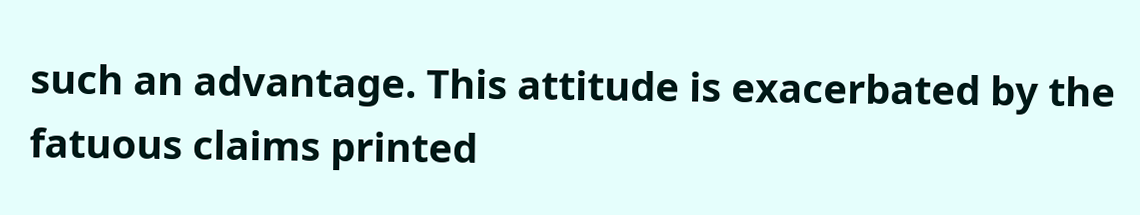such an advantage. This attitude is exacerbated by the fatuous claims printed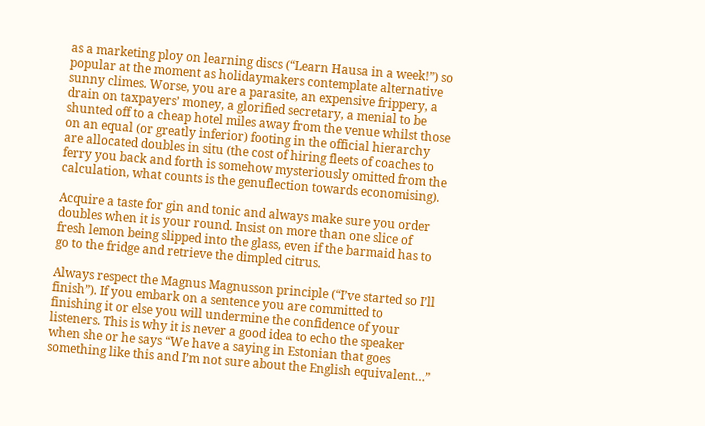as a marketing ploy on learning discs (“Learn Hausa in a week!”) so popular at the moment as holidaymakers contemplate alternative sunny climes. Worse, you are a parasite, an expensive frippery, a drain on taxpayers’ money, a glorified secretary, a menial to be shunted off to a cheap hotel miles away from the venue whilst those on an equal (or greatly inferior) footing in the official hierarchy are allocated doubles in situ (the cost of hiring fleets of coaches to ferry you back and forth is somehow mysteriously omitted from the calculation, what counts is the genuflection towards economising).

Acquire a taste for gin and tonic and always make sure you order doubles when it is your round. Insist on more than one slice of fresh lemon being slipped into the glass, even if the barmaid has to go to the fridge and retrieve the dimpled citrus.

Always respect the Magnus Magnusson principle (“I’ve started so I’ll finish”). If you embark on a sentence you are committed to finishing it or else you will undermine the confidence of your listeners. This is why it is never a good idea to echo the speaker when she or he says “We have a saying in Estonian that goes something like this and I’m not sure about the English equivalent…”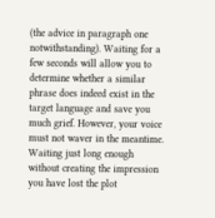(the advice in paragraph one notwithstanding). Waiting for a few seconds will allow you to determine whether a similar phrase does indeed exist in the target language and save you much grief. However, your voice must not waver in the meantime. Waiting just long enough without creating the impression you have lost the plot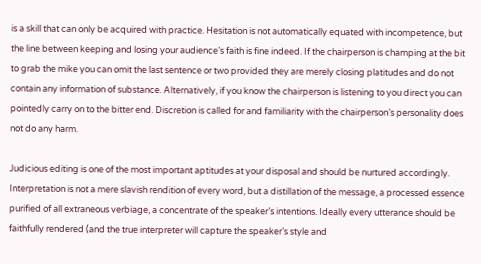is a skill that can only be acquired with practice. Hesitation is not automatically equated with incompetence, but the line between keeping and losing your audience’s faith is fine indeed. If the chairperson is champing at the bit to grab the mike you can omit the last sentence or two provided they are merely closing platitudes and do not contain any information of substance. Alternatively, if you know the chairperson is listening to you direct you can pointedly carry on to the bitter end. Discretion is called for and familiarity with the chairperson’s personality does not do any harm.

Judicious editing is one of the most important aptitudes at your disposal and should be nurtured accordingly. Interpretation is not a mere slavish rendition of every word, but a distillation of the message, a processed essence purified of all extraneous verbiage, a concentrate of the speaker’s intentions. Ideally every utterance should be faithfully rendered (and the true interpreter will capture the speaker’s style and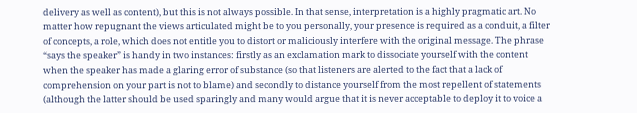delivery as well as content), but this is not always possible. In that sense, interpretation is a highly pragmatic art. No matter how repugnant the views articulated might be to you personally, your presence is required as a conduit, a filter of concepts, a role, which does not entitle you to distort or maliciously interfere with the original message. The phrase “says the speaker” is handy in two instances: firstly as an exclamation mark to dissociate yourself with the content when the speaker has made a glaring error of substance (so that listeners are alerted to the fact that a lack of comprehension on your part is not to blame) and secondly to distance yourself from the most repellent of statements (although the latter should be used sparingly and many would argue that it is never acceptable to deploy it to voice a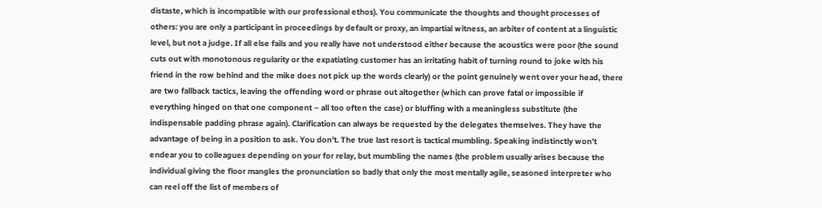distaste, which is incompatible with our professional ethos). You communicate the thoughts and thought processes of others: you are only a participant in proceedings by default or proxy, an impartial witness, an arbiter of content at a linguistic level, but not a judge. If all else fails and you really have not understood either because the acoustics were poor (the sound cuts out with monotonous regularity or the expatiating customer has an irritating habit of turning round to joke with his friend in the row behind and the mike does not pick up the words clearly) or the point genuinely went over your head, there are two fallback tactics, leaving the offending word or phrase out altogether (which can prove fatal or impossible if everything hinged on that one component – all too often the case) or bluffing with a meaningless substitute (the indispensable padding phrase again). Clarification can always be requested by the delegates themselves. They have the advantage of being in a position to ask. You don’t. The true last resort is tactical mumbling. Speaking indistinctly won’t endear you to colleagues depending on your for relay, but mumbling the names (the problem usually arises because the individual giving the floor mangles the pronunciation so badly that only the most mentally agile, seasoned interpreter who can reel off the list of members of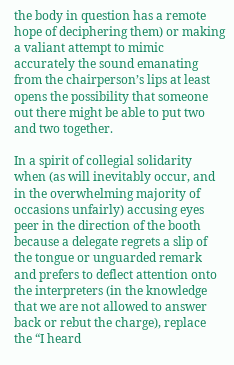the body in question has a remote hope of deciphering them) or making a valiant attempt to mimic accurately the sound emanating from the chairperson’s lips at least opens the possibility that someone out there might be able to put two and two together.

In a spirit of collegial solidarity when (as will inevitably occur, and in the overwhelming majority of occasions unfairly) accusing eyes peer in the direction of the booth because a delegate regrets a slip of the tongue or unguarded remark and prefers to deflect attention onto the interpreters (in the knowledge that we are not allowed to answer back or rebut the charge), replace the “I heard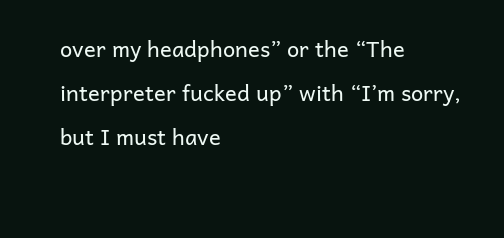over my headphones” or the “The interpreter fucked up” with “I’m sorry, but I must have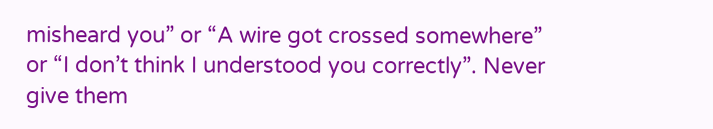misheard you” or “A wire got crossed somewhere” or “I don’t think I understood you correctly”. Never give them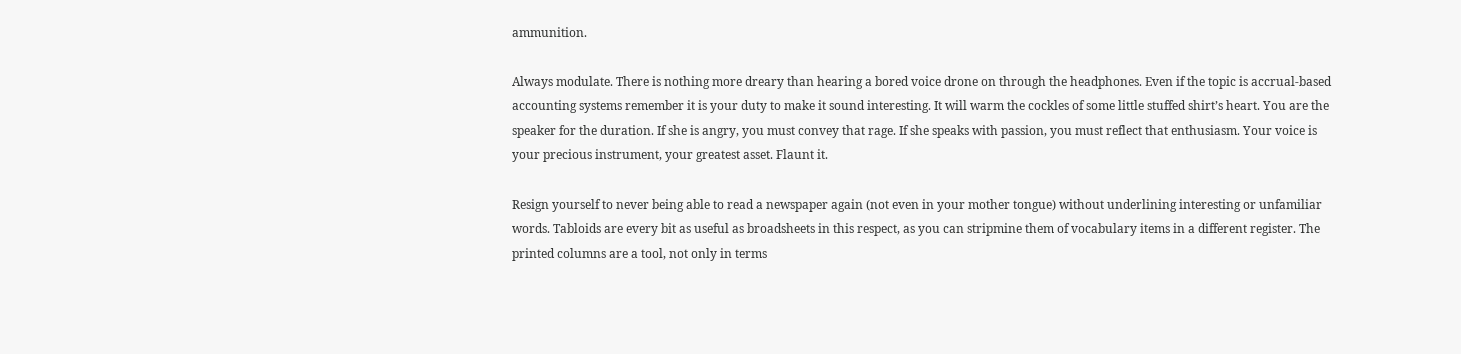ammunition.

Always modulate. There is nothing more dreary than hearing a bored voice drone on through the headphones. Even if the topic is accrual-based accounting systems remember it is your duty to make it sound interesting. It will warm the cockles of some little stuffed shirt’s heart. You are the speaker for the duration. If she is angry, you must convey that rage. If she speaks with passion, you must reflect that enthusiasm. Your voice is your precious instrument, your greatest asset. Flaunt it.

Resign yourself to never being able to read a newspaper again (not even in your mother tongue) without underlining interesting or unfamiliar words. Tabloids are every bit as useful as broadsheets in this respect, as you can stripmine them of vocabulary items in a different register. The printed columns are a tool, not only in terms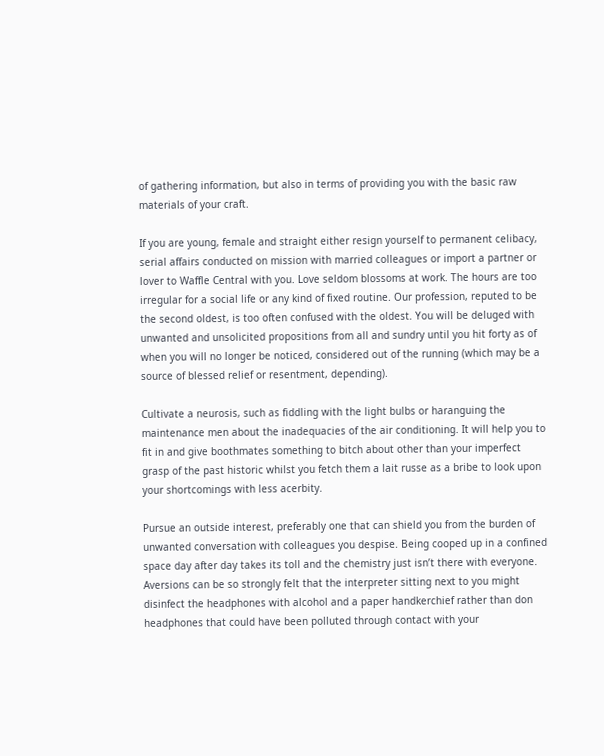of gathering information, but also in terms of providing you with the basic raw materials of your craft.

If you are young, female and straight either resign yourself to permanent celibacy, serial affairs conducted on mission with married colleagues or import a partner or lover to Waffle Central with you. Love seldom blossoms at work. The hours are too irregular for a social life or any kind of fixed routine. Our profession, reputed to be the second oldest, is too often confused with the oldest. You will be deluged with unwanted and unsolicited propositions from all and sundry until you hit forty as of when you will no longer be noticed, considered out of the running (which may be a source of blessed relief or resentment, depending).

Cultivate a neurosis, such as fiddling with the light bulbs or haranguing the maintenance men about the inadequacies of the air conditioning. It will help you to fit in and give boothmates something to bitch about other than your imperfect grasp of the past historic whilst you fetch them a lait russe as a bribe to look upon your shortcomings with less acerbity.

Pursue an outside interest, preferably one that can shield you from the burden of unwanted conversation with colleagues you despise. Being cooped up in a confined space day after day takes its toll and the chemistry just isn’t there with everyone. Aversions can be so strongly felt that the interpreter sitting next to you might disinfect the headphones with alcohol and a paper handkerchief rather than don headphones that could have been polluted through contact with your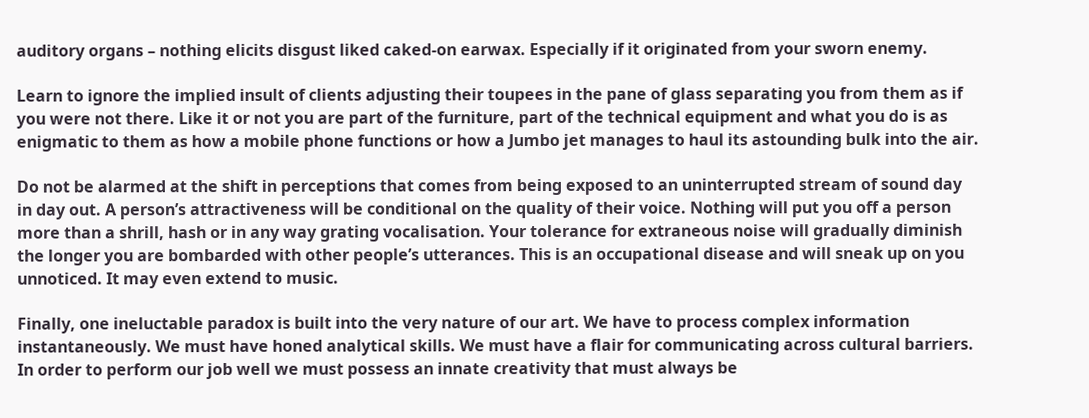auditory organs – nothing elicits disgust liked caked-on earwax. Especially if it originated from your sworn enemy.

Learn to ignore the implied insult of clients adjusting their toupees in the pane of glass separating you from them as if you were not there. Like it or not you are part of the furniture, part of the technical equipment and what you do is as enigmatic to them as how a mobile phone functions or how a Jumbo jet manages to haul its astounding bulk into the air.

Do not be alarmed at the shift in perceptions that comes from being exposed to an uninterrupted stream of sound day in day out. A person’s attractiveness will be conditional on the quality of their voice. Nothing will put you off a person more than a shrill, hash or in any way grating vocalisation. Your tolerance for extraneous noise will gradually diminish the longer you are bombarded with other people’s utterances. This is an occupational disease and will sneak up on you unnoticed. It may even extend to music.

Finally, one ineluctable paradox is built into the very nature of our art. We have to process complex information instantaneously. We must have honed analytical skills. We must have a flair for communicating across cultural barriers. In order to perform our job well we must possess an innate creativity that must always be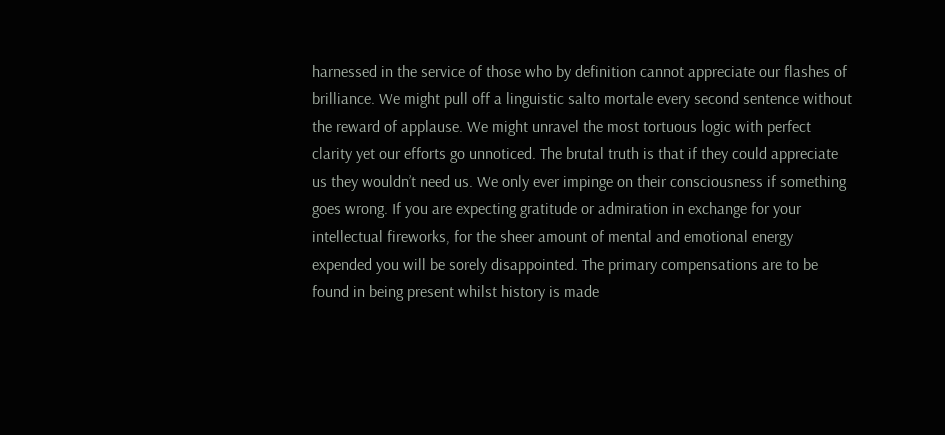harnessed in the service of those who by definition cannot appreciate our flashes of brilliance. We might pull off a linguistic salto mortale every second sentence without the reward of applause. We might unravel the most tortuous logic with perfect clarity yet our efforts go unnoticed. The brutal truth is that if they could appreciate us they wouldn’t need us. We only ever impinge on their consciousness if something goes wrong. If you are expecting gratitude or admiration in exchange for your intellectual fireworks, for the sheer amount of mental and emotional energy expended you will be sorely disappointed. The primary compensations are to be found in being present whilst history is made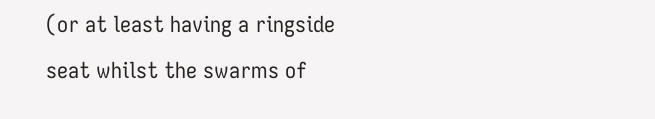(or at least having a ringside seat whilst the swarms of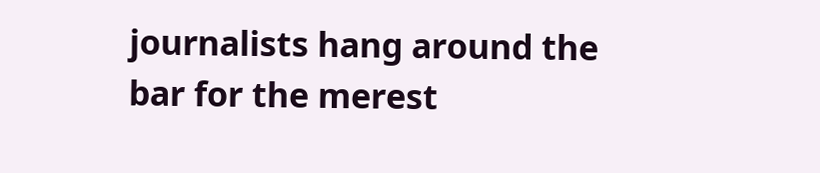journalists hang around the bar for the merest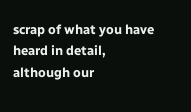scrap of what you have heard in detail, although our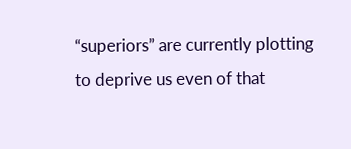“superiors” are currently plotting to deprive us even of that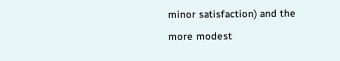minor satisfaction) and the more modest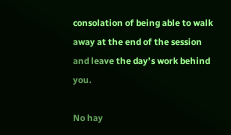consolation of being able to walk away at the end of the session and leave the day’s work behind you.

No hay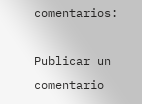comentarios:

Publicar un comentario